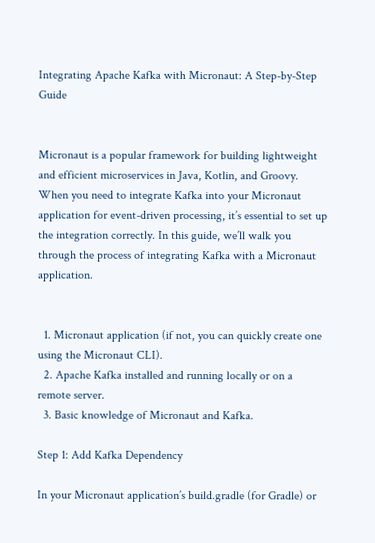Integrating Apache Kafka with Micronaut: A Step-by-Step Guide


Micronaut is a popular framework for building lightweight and efficient microservices in Java, Kotlin, and Groovy. When you need to integrate Kafka into your Micronaut application for event-driven processing, it’s essential to set up the integration correctly. In this guide, we’ll walk you through the process of integrating Kafka with a Micronaut application.


  1. Micronaut application (if not, you can quickly create one using the Micronaut CLI).
  2. Apache Kafka installed and running locally or on a remote server.
  3. Basic knowledge of Micronaut and Kafka.

Step 1: Add Kafka Dependency

In your Micronaut application’s build.gradle (for Gradle) or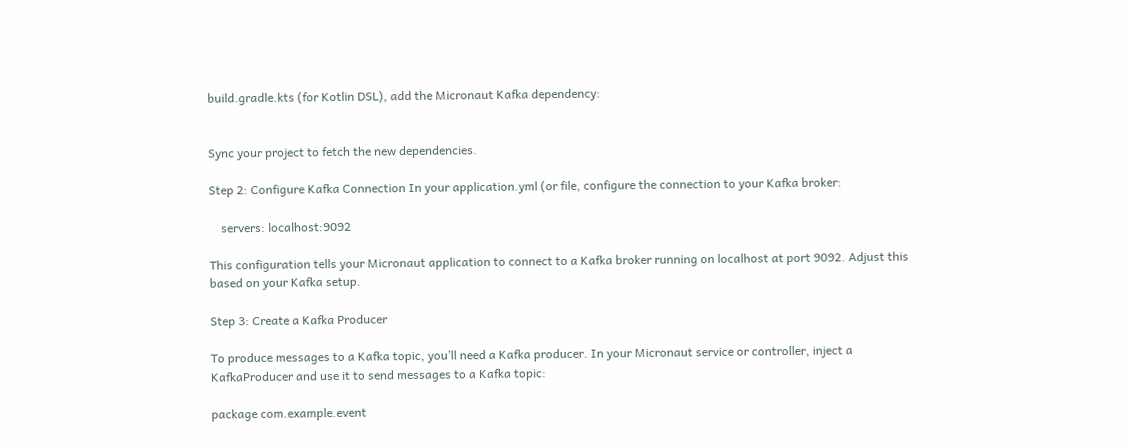build.gradle.kts (for Kotlin DSL), add the Micronaut Kafka dependency:


Sync your project to fetch the new dependencies.

Step 2: Configure Kafka Connection In your application.yml (or file, configure the connection to your Kafka broker:

    servers: localhost:9092

This configuration tells your Micronaut application to connect to a Kafka broker running on localhost at port 9092. Adjust this based on your Kafka setup.

Step 3: Create a Kafka Producer

To produce messages to a Kafka topic, you’ll need a Kafka producer. In your Micronaut service or controller, inject a KafkaProducer and use it to send messages to a Kafka topic:

package com.example.event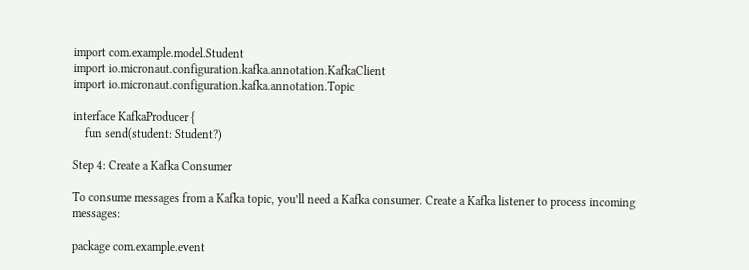import com.example.model.Student
import io.micronaut.configuration.kafka.annotation.KafkaClient
import io.micronaut.configuration.kafka.annotation.Topic

interface KafkaProducer {
    fun send(student: Student?)

Step 4: Create a Kafka Consumer

To consume messages from a Kafka topic, you’ll need a Kafka consumer. Create a Kafka listener to process incoming messages:

package com.example.event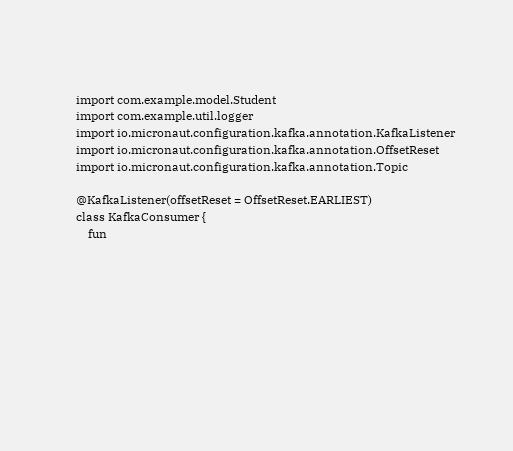import com.example.model.Student
import com.example.util.logger
import io.micronaut.configuration.kafka.annotation.KafkaListener
import io.micronaut.configuration.kafka.annotation.OffsetReset
import io.micronaut.configuration.kafka.annotation.Topic

@KafkaListener(offsetReset = OffsetReset.EARLIEST)
class KafkaConsumer {
    fun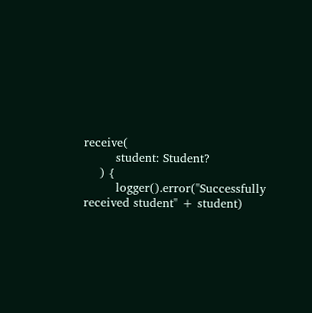receive(
        student: Student?
    ) {
        logger().error("Successfully received student" + student)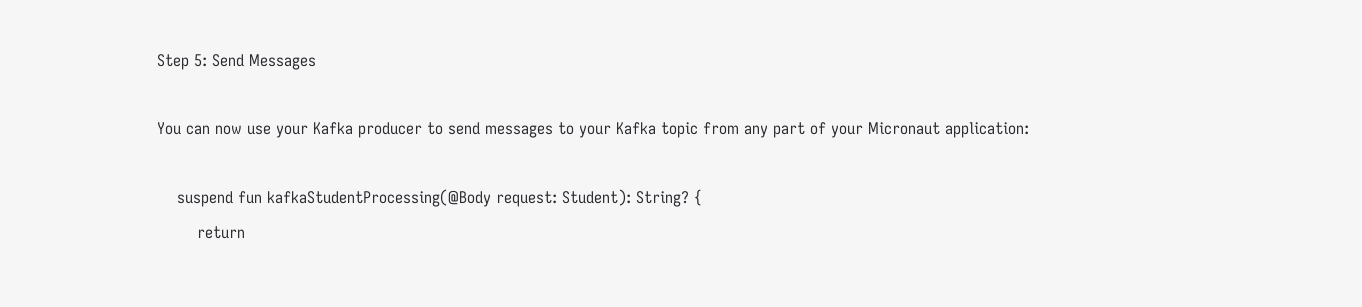Step 5: Send Messages

You can now use your Kafka producer to send messages to your Kafka topic from any part of your Micronaut application:

    suspend fun kafkaStudentProcessing(@Body request: Student): String? {
        return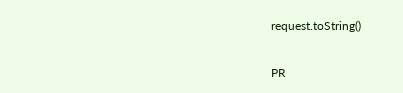request.toString()

PR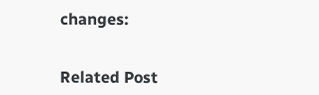changes:


Related Post